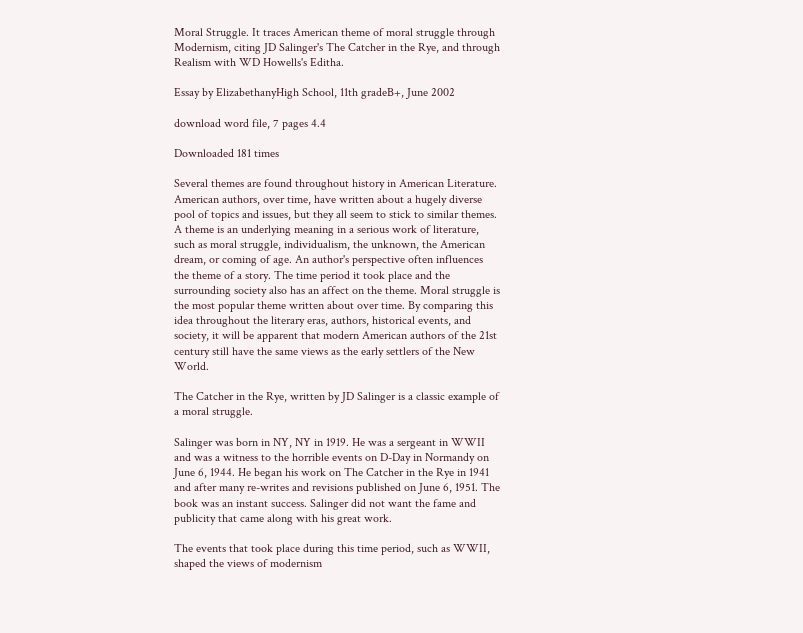Moral Struggle. It traces American theme of moral struggle through Modernism, citing JD Salinger's The Catcher in the Rye, and through Realism with WD Howells's Editha.

Essay by ElizabethanyHigh School, 11th gradeB+, June 2002

download word file, 7 pages 4.4

Downloaded 181 times

Several themes are found throughout history in American Literature. American authors, over time, have written about a hugely diverse pool of topics and issues, but they all seem to stick to similar themes. A theme is an underlying meaning in a serious work of literature, such as moral struggle, individualism, the unknown, the American dream, or coming of age. An author's perspective often influences the theme of a story. The time period it took place and the surrounding society also has an affect on the theme. Moral struggle is the most popular theme written about over time. By comparing this idea throughout the literary eras, authors, historical events, and society, it will be apparent that modern American authors of the 21st century still have the same views as the early settlers of the New World.

The Catcher in the Rye, written by JD Salinger is a classic example of a moral struggle.

Salinger was born in NY, NY in 1919. He was a sergeant in WWII and was a witness to the horrible events on D-Day in Normandy on June 6, 1944. He began his work on The Catcher in the Rye in 1941 and after many re-writes and revisions published on June 6, 1951. The book was an instant success. Salinger did not want the fame and publicity that came along with his great work.

The events that took place during this time period, such as WWII, shaped the views of modernism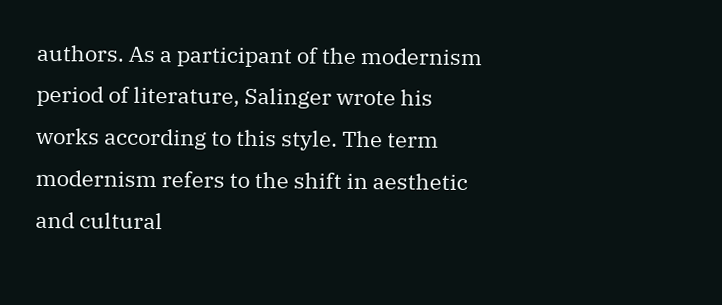authors. As a participant of the modernism period of literature, Salinger wrote his works according to this style. The term modernism refers to the shift in aesthetic and cultural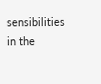sensibilities in the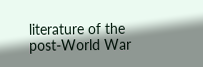literature of the post-World War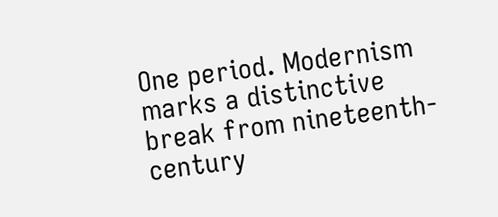One period. Modernism marks a distinctive break from nineteenth-century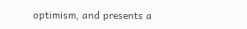optimism, and presents a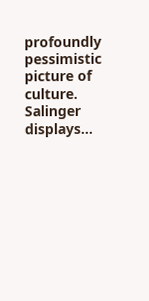profoundly pessimistic picture of culture. Salinger displays...